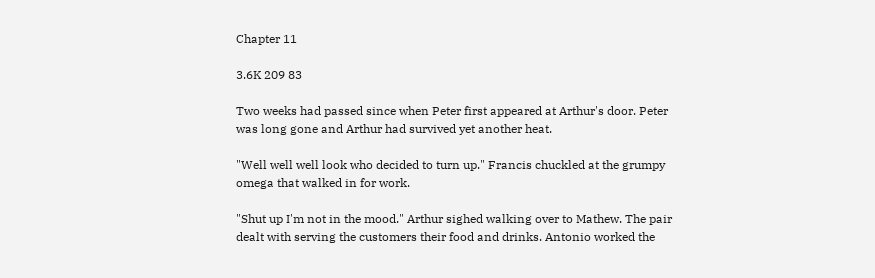Chapter 11

3.6K 209 83

Two weeks had passed since when Peter first appeared at Arthur's door. Peter was long gone and Arthur had survived yet another heat.

"Well well well look who decided to turn up." Francis chuckled at the grumpy omega that walked in for work.

"Shut up I'm not in the mood." Arthur sighed walking over to Mathew. The pair dealt with serving the customers their food and drinks. Antonio worked the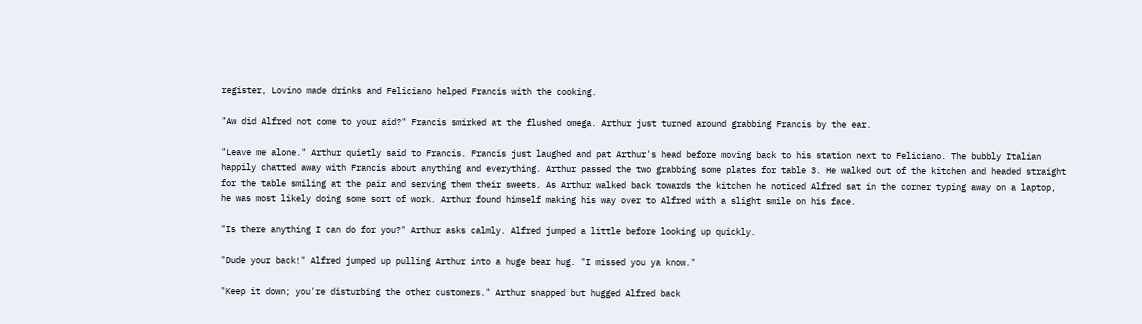register, Lovino made drinks and Feliciano helped Francis with the cooking.

"Aw did Alfred not come to your aid?" Francis smirked at the flushed omega. Arthur just turned around grabbing Francis by the ear.

"Leave me alone." Arthur quietly said to Francis. Francis just laughed and pat Arthur's head before moving back to his station next to Feliciano. The bubbly Italian happily chatted away with Francis about anything and everything. Arthur passed the two grabbing some plates for table 3. He walked out of the kitchen and headed straight for the table smiling at the pair and serving them their sweets. As Arthur walked back towards the kitchen he noticed Alfred sat in the corner typing away on a laptop, he was most likely doing some sort of work. Arthur found himself making his way over to Alfred with a slight smile on his face.

"Is there anything I can do for you?" Arthur asks calmly. Alfred jumped a little before looking up quickly.

"Dude your back!" Alfred jumped up pulling Arthur into a huge bear hug. "I missed you ya know."

"Keep it down; you're disturbing the other customers." Arthur snapped but hugged Alfred back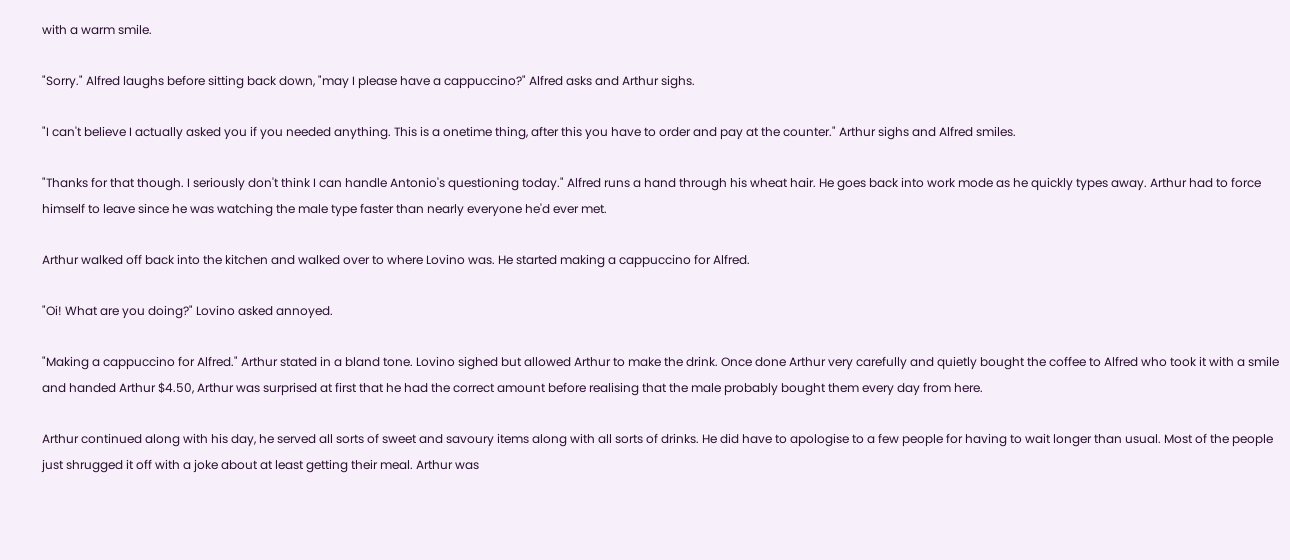with a warm smile.

"Sorry." Alfred laughs before sitting back down, "may I please have a cappuccino?" Alfred asks and Arthur sighs.

"I can't believe I actually asked you if you needed anything. This is a onetime thing, after this you have to order and pay at the counter." Arthur sighs and Alfred smiles.

"Thanks for that though. I seriously don't think I can handle Antonio's questioning today." Alfred runs a hand through his wheat hair. He goes back into work mode as he quickly types away. Arthur had to force himself to leave since he was watching the male type faster than nearly everyone he'd ever met.

Arthur walked off back into the kitchen and walked over to where Lovino was. He started making a cappuccino for Alfred.

"Oi! What are you doing?" Lovino asked annoyed.

"Making a cappuccino for Alfred." Arthur stated in a bland tone. Lovino sighed but allowed Arthur to make the drink. Once done Arthur very carefully and quietly bought the coffee to Alfred who took it with a smile and handed Arthur $4.50, Arthur was surprised at first that he had the correct amount before realising that the male probably bought them every day from here.

Arthur continued along with his day, he served all sorts of sweet and savoury items along with all sorts of drinks. He did have to apologise to a few people for having to wait longer than usual. Most of the people just shrugged it off with a joke about at least getting their meal. Arthur was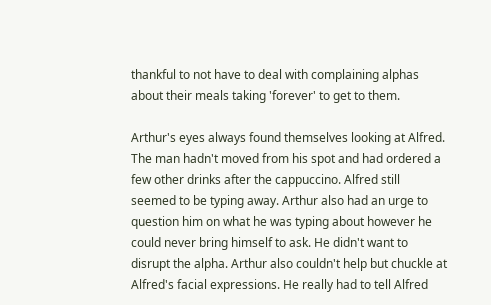thankful to not have to deal with complaining alphas about their meals taking 'forever' to get to them.

Arthur's eyes always found themselves looking at Alfred. The man hadn't moved from his spot and had ordered a few other drinks after the cappuccino. Alfred still seemed to be typing away. Arthur also had an urge to question him on what he was typing about however he could never bring himself to ask. He didn't want to disrupt the alpha. Arthur also couldn't help but chuckle at Alfred's facial expressions. He really had to tell Alfred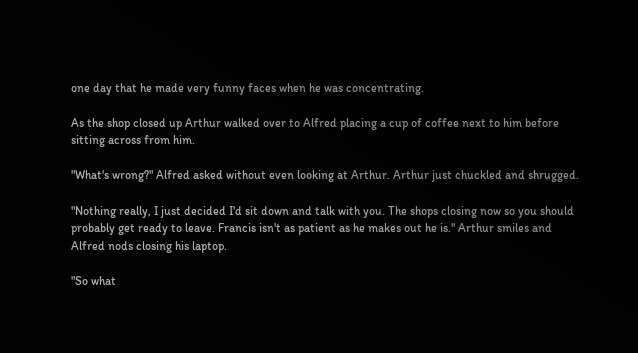one day that he made very funny faces when he was concentrating.

As the shop closed up Arthur walked over to Alfred placing a cup of coffee next to him before sitting across from him.

"What's wrong?" Alfred asked without even looking at Arthur. Arthur just chuckled and shrugged.

"Nothing really, I just decided I'd sit down and talk with you. The shops closing now so you should probably get ready to leave. Francis isn't as patient as he makes out he is." Arthur smiles and Alfred nods closing his laptop.

"So what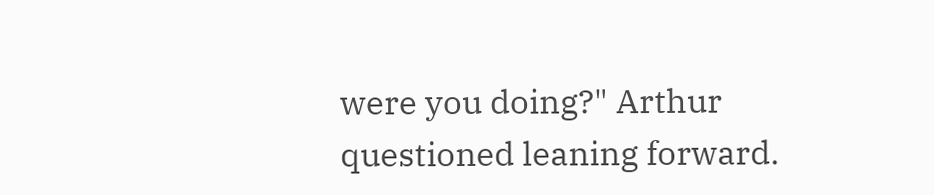were you doing?" Arthur questioned leaning forward.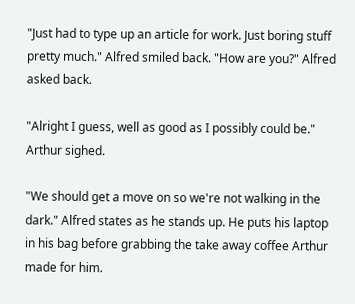"Just had to type up an article for work. Just boring stuff pretty much." Alfred smiled back. "How are you?" Alfred asked back.

"Alright I guess, well as good as I possibly could be." Arthur sighed.

"We should get a move on so we're not walking in the dark." Alfred states as he stands up. He puts his laptop in his bag before grabbing the take away coffee Arthur made for him.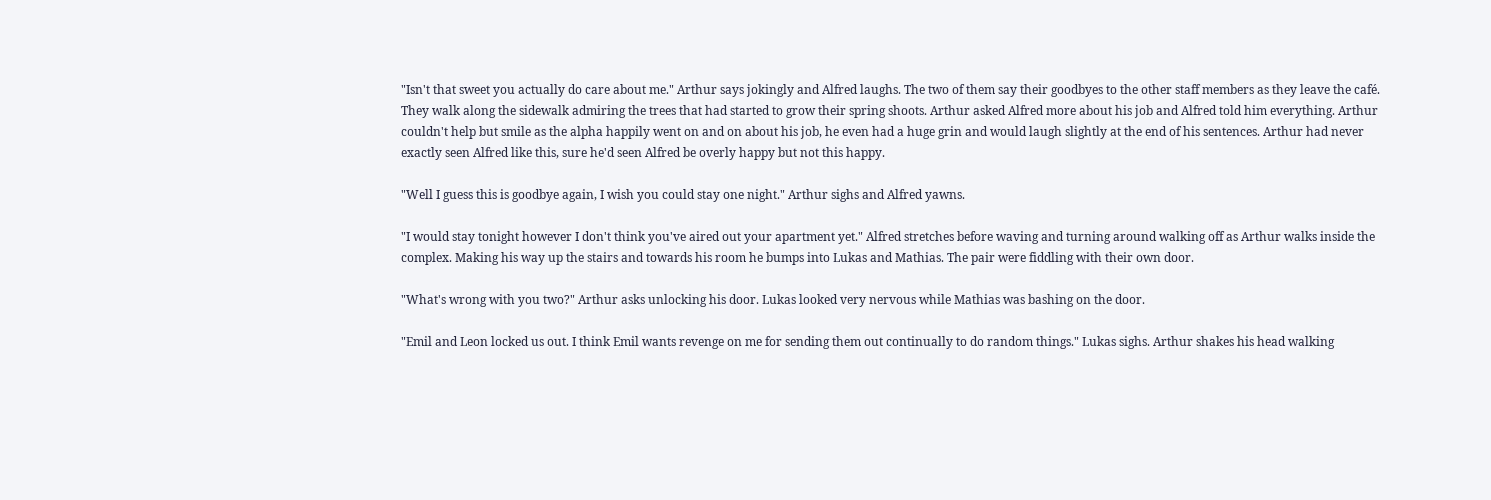"Isn't that sweet you actually do care about me." Arthur says jokingly and Alfred laughs. The two of them say their goodbyes to the other staff members as they leave the café. They walk along the sidewalk admiring the trees that had started to grow their spring shoots. Arthur asked Alfred more about his job and Alfred told him everything. Arthur couldn't help but smile as the alpha happily went on and on about his job, he even had a huge grin and would laugh slightly at the end of his sentences. Arthur had never exactly seen Alfred like this, sure he'd seen Alfred be overly happy but not this happy.

"Well I guess this is goodbye again, I wish you could stay one night." Arthur sighs and Alfred yawns.

"I would stay tonight however I don't think you've aired out your apartment yet." Alfred stretches before waving and turning around walking off as Arthur walks inside the complex. Making his way up the stairs and towards his room he bumps into Lukas and Mathias. The pair were fiddling with their own door.

"What's wrong with you two?" Arthur asks unlocking his door. Lukas looked very nervous while Mathias was bashing on the door.

"Emil and Leon locked us out. I think Emil wants revenge on me for sending them out continually to do random things." Lukas sighs. Arthur shakes his head walking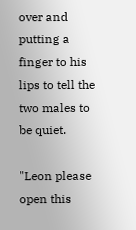over and putting a finger to his lips to tell the two males to be quiet.

"Leon please open this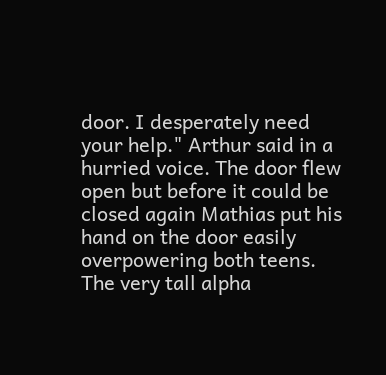door. I desperately need your help." Arthur said in a hurried voice. The door flew open but before it could be closed again Mathias put his hand on the door easily overpowering both teens. The very tall alpha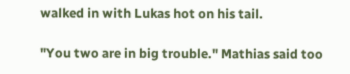walked in with Lukas hot on his tail.

"You two are in big trouble." Mathias said too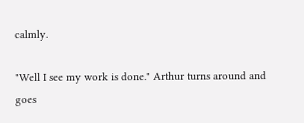calmly.

"Well I see my work is done." Arthur turns around and goes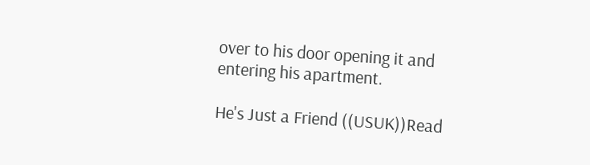over to his door opening it and entering his apartment.

He's Just a Friend ((USUK))Read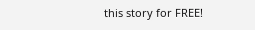this story for FREE!